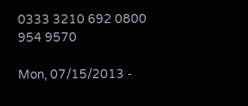0333 3210 692 0800 954 9570

Mon, 07/15/2013 -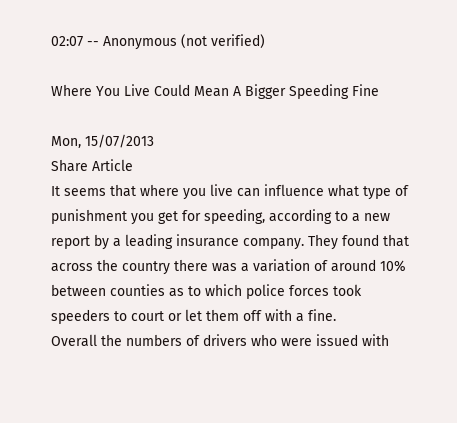02:07 -- Anonymous (not verified)

Where You Live Could Mean A Bigger Speeding Fine

Mon, 15/07/2013
Share Article
It seems that where you live can influence what type of punishment you get for speeding, according to a new report by a leading insurance company. They found that across the country there was a variation of around 10% between counties as to which police forces took speeders to court or let them off with a fine.
Overall the numbers of drivers who were issued with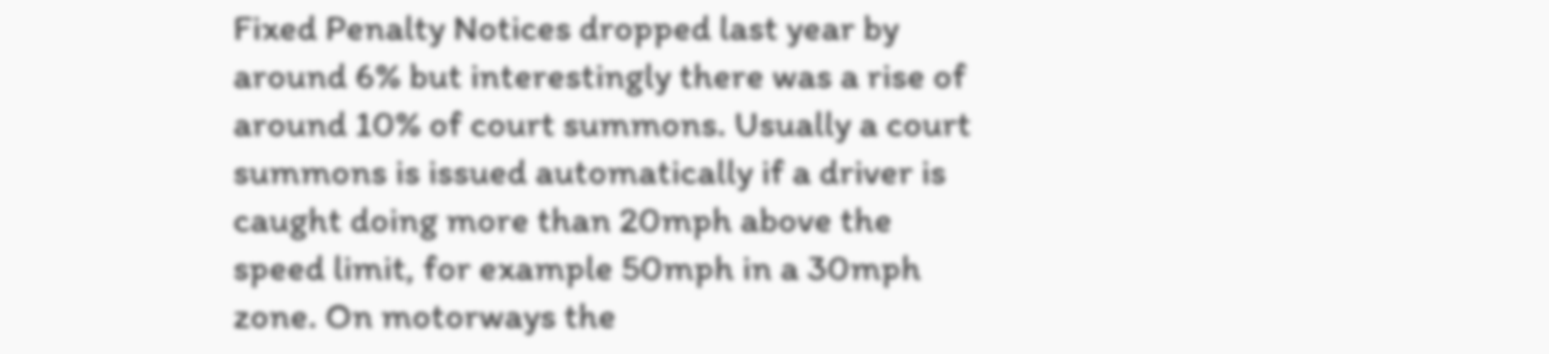Fixed Penalty Notices dropped last year by around 6% but interestingly there was a rise of around 10% of court summons. Usually a court summons is issued automatically if a driver is caught doing more than 20mph above the speed limit, for example 50mph in a 30mph zone. On motorways the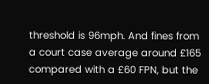threshold is 96mph. And fines from a court case average around £165 compared with a £60 FPN, but the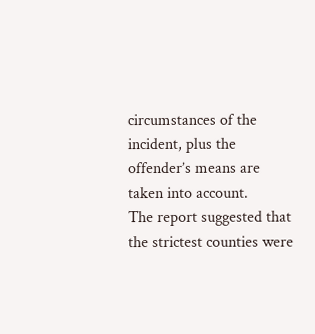circumstances of the incident, plus the offender’s means are taken into account.
The report suggested that the strictest counties were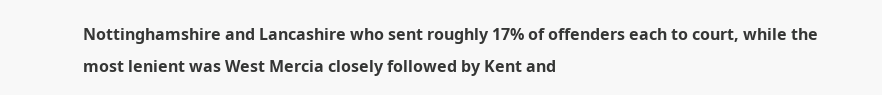Nottinghamshire and Lancashire who sent roughly 17% of offenders each to court, while the most lenient was West Mercia closely followed by Kent and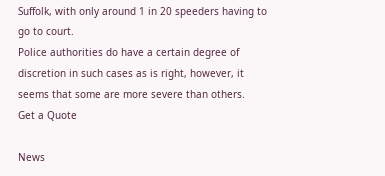Suffolk, with only around 1 in 20 speeders having to go to court.
Police authorities do have a certain degree of discretion in such cases as is right, however, it seems that some are more severe than others.
Get a Quote

News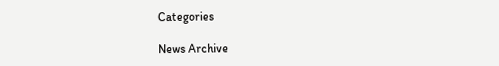Categories

News Archive